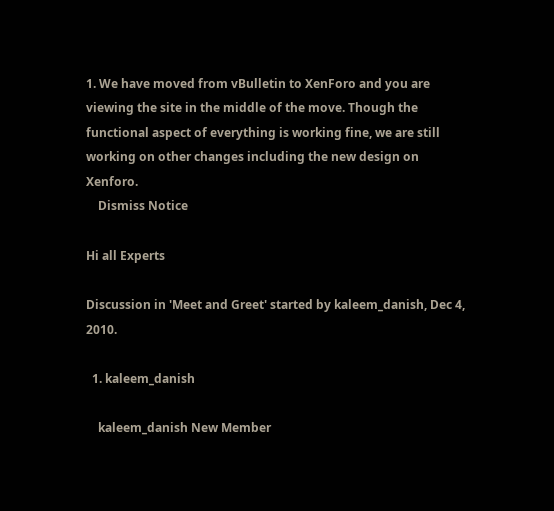1. We have moved from vBulletin to XenForo and you are viewing the site in the middle of the move. Though the functional aspect of everything is working fine, we are still working on other changes including the new design on Xenforo.
    Dismiss Notice

Hi all Experts

Discussion in 'Meet and Greet' started by kaleem_danish, Dec 4, 2010.

  1. kaleem_danish

    kaleem_danish New Member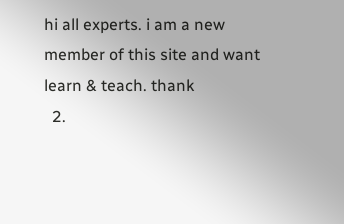hi all experts. i am a new member of this site and want learn & teach. thank
  2.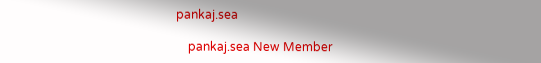pankaj.sea

    pankaj.sea New Member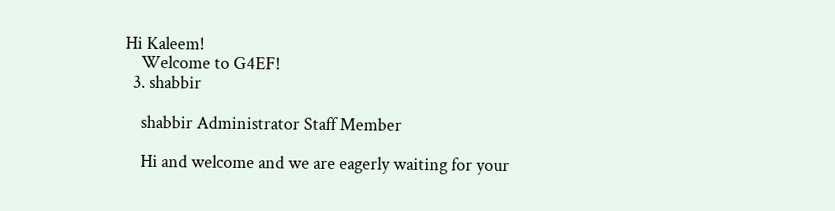Hi Kaleem!
    Welcome to G4EF!
  3. shabbir

    shabbir Administrator Staff Member

    Hi and welcome and we are eagerly waiting for your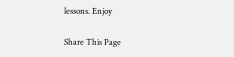lessons. Enjoy

Share This Page